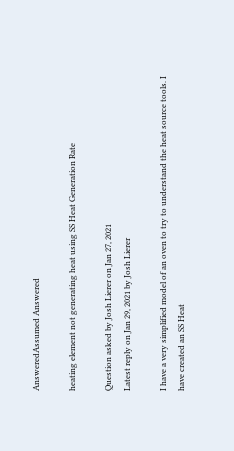AnsweredAssumed Answered

heating element not generating heat using SS Heat Generation Rate

Question asked by Josh Lierer on Jan 27, 2021
Latest reply on Jan 29, 2021 by Josh Lierer

I have a very simplified model of an oven to try to understand the heat source tools. I have created an SS Heat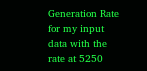Generation Rate for my input data with the rate at 5250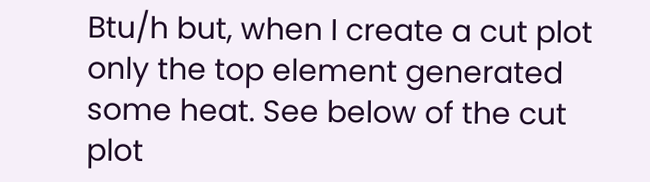Btu/h but, when I create a cut plot only the top element generated some heat. See below of the cut plot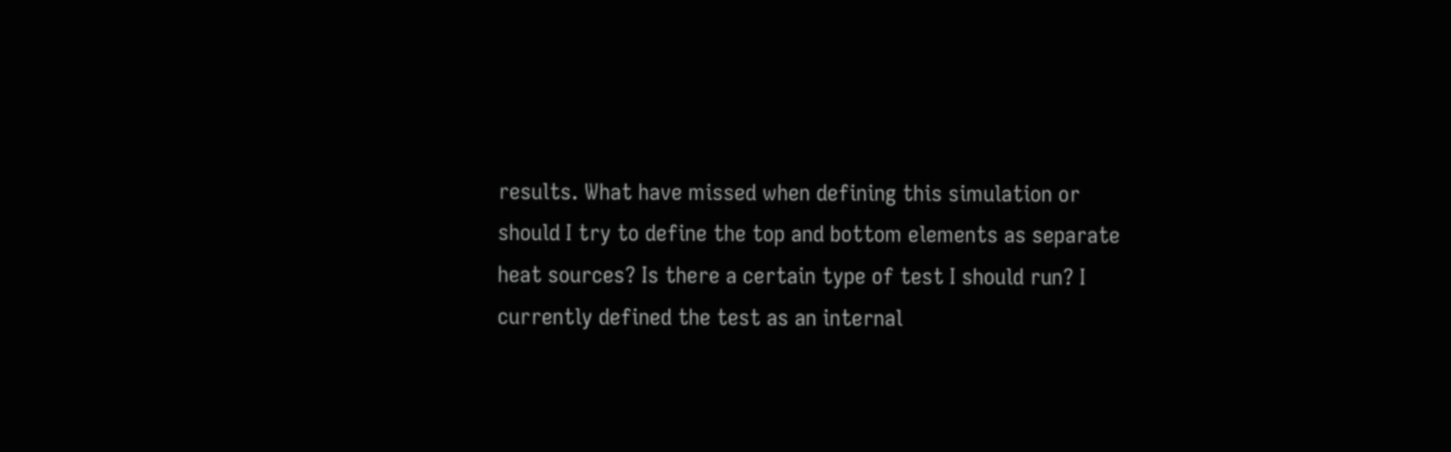results. What have missed when defining this simulation or should I try to define the top and bottom elements as separate heat sources? Is there a certain type of test I should run? I currently defined the test as an internal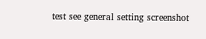test see general setting screenshot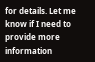for details. Let me know if I need to provide more information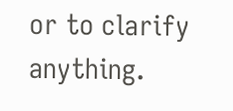or to clarify anything.